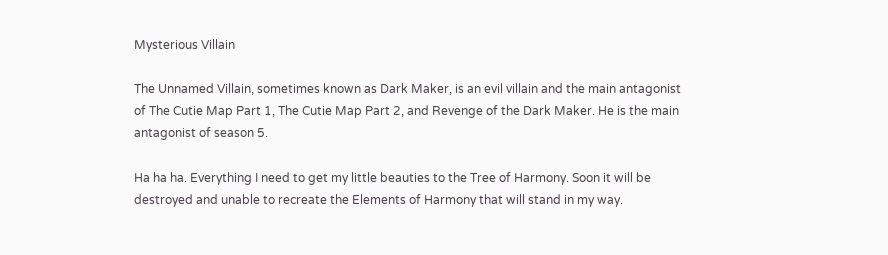Mysterious Villain

The Unnamed Villain, sometimes known as Dark Maker, is an evil villain and the main antagonist of The Cutie Map Part 1, The Cutie Map Part 2, and Revenge of the Dark Maker. He is the main antagonist of season 5.

Ha ha ha. Everything I need to get my little beauties to the Tree of Harmony. Soon it will be destroyed and unable to recreate the Elements of Harmony that will stand in my way.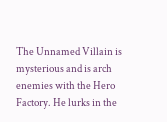The Unnamed Villain is mysterious and is arch enemies with the Hero Factory. He lurks in the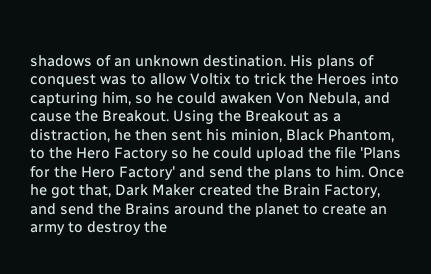shadows of an unknown destination. His plans of conquest was to allow Voltix to trick the Heroes into capturing him, so he could awaken Von Nebula, and cause the Breakout. Using the Breakout as a distraction, he then sent his minion, Black Phantom, to the Hero Factory so he could upload the file 'Plans for the Hero Factory' and send the plans to him. Once he got that, Dark Maker created the Brain Factory, and send the Brains around the planet to create an army to destroy the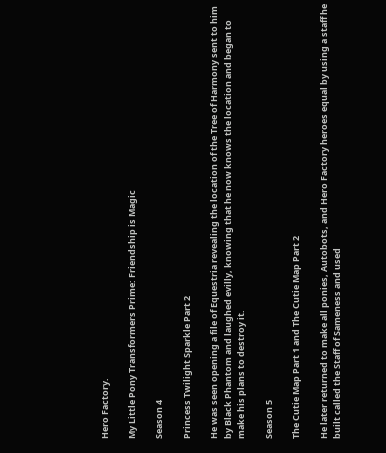Hero Factory.

My Little Pony Transformers Prime: Friendship is Magic

Season 4

Princess Twilight Sparkle Part 2

He was seen opening a file of Equestria revealing the location of the Tree of Harmony sent to him by Black Phantom and laughed evilly, knowing that he now knows the location and began to make his plans to destroy it.

Season 5

The Cutie Map Part 1 and The Cutie Map Part 2

He later returned to make all ponies, Autobots, and Hero Factory heroes equal by using a staff he built called the Staff of Sameness and used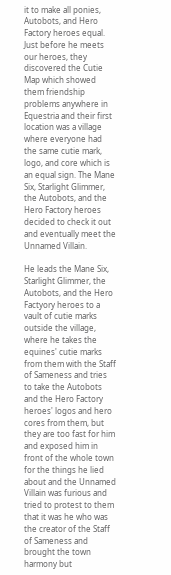it to make all ponies, Autobots, and Hero Factory heroes equal. Just before he meets our heroes, they discovered the Cutie Map which showed them friendship problems anywhere in Equestria and their first location was a village where everyone had the same cutie mark, logo, and core which is an equal sign. The Mane Six, Starlight Glimmer, the Autobots, and the Hero Factory heroes decided to check it out and eventually meet the Unnamed Villain.

He leads the Mane Six, Starlight Glimmer, the Autobots, and the Hero Factyory heroes to a vault of cutie marks outside the village, where he takes the equines' cutie marks from them with the Staff of Sameness and tries to take the Autobots and the Hero Factory heroes' logos and hero cores from them, but they are too fast for him and exposed him in front of the whole town for the things he lied about and the Unnamed Villain was furious and tried to protest to them that it was he who was the creator of the Staff of Sameness and brought the town harmony but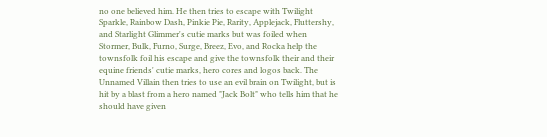no one believed him. He then tries to escape with Twilight Sparkle, Rainbow Dash, Pinkie Pie, Rarity, Applejack, Fluttershy, and Starlight Glimmer's cutie marks but was foiled when Stormer, Bulk, Furno, Surge, Breez, Evo, and Rocka help the townsfolk foil his escape and give the townsfolk their and their equine friends' cutie marks, hero cores and logos back. The Unnamed Villain then tries to use an evil brain on Twilight, but is hit by a blast from a hero named "Jack Bolt" who tells him that he should have given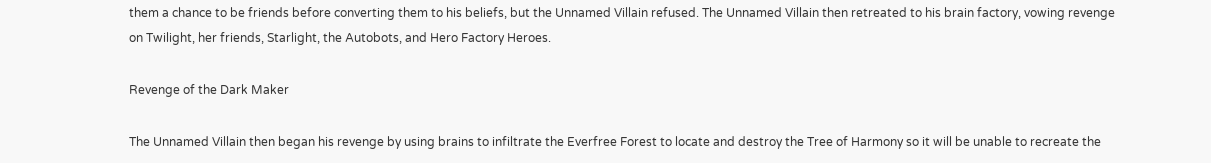them a chance to be friends before converting them to his beliefs, but the Unnamed Villain refused. The Unnamed Villain then retreated to his brain factory, vowing revenge on Twilight, her friends, Starlight, the Autobots, and Hero Factory Heroes.

Revenge of the Dark Maker

The Unnamed Villain then began his revenge by using brains to infiltrate the Everfree Forest to locate and destroy the Tree of Harmony so it will be unable to recreate the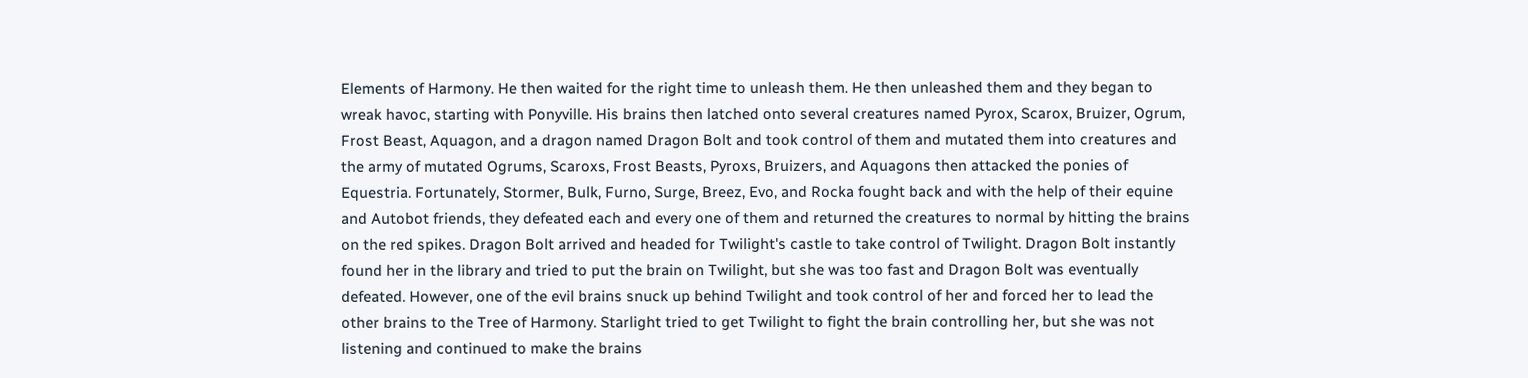Elements of Harmony. He then waited for the right time to unleash them. He then unleashed them and they began to wreak havoc, starting with Ponyville. His brains then latched onto several creatures named Pyrox, Scarox, Bruizer, Ogrum, Frost Beast, Aquagon, and a dragon named Dragon Bolt and took control of them and mutated them into creatures and the army of mutated Ogrums, Scaroxs, Frost Beasts, Pyroxs, Bruizers, and Aquagons then attacked the ponies of Equestria. Fortunately, Stormer, Bulk, Furno, Surge, Breez, Evo, and Rocka fought back and with the help of their equine and Autobot friends, they defeated each and every one of them and returned the creatures to normal by hitting the brains on the red spikes. Dragon Bolt arrived and headed for Twilight's castle to take control of Twilight. Dragon Bolt instantly found her in the library and tried to put the brain on Twilight, but she was too fast and Dragon Bolt was eventually defeated. However, one of the evil brains snuck up behind Twilight and took control of her and forced her to lead the other brains to the Tree of Harmony. Starlight tried to get Twilight to fight the brain controlling her, but she was not listening and continued to make the brains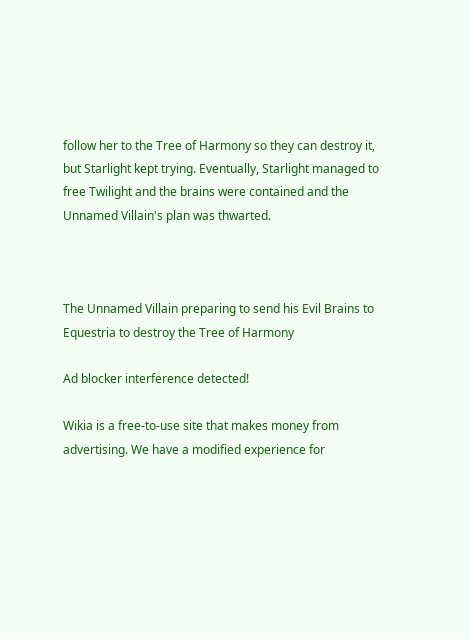follow her to the Tree of Harmony so they can destroy it, but Starlight kept trying. Eventually, Starlight managed to free Twilight and the brains were contained and the Unnamed Villain's plan was thwarted.



The Unnamed Villain preparing to send his Evil Brains to Equestria to destroy the Tree of Harmony

Ad blocker interference detected!

Wikia is a free-to-use site that makes money from advertising. We have a modified experience for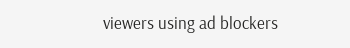viewers using ad blockers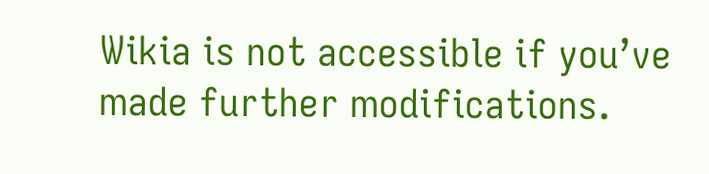Wikia is not accessible if you’ve made further modifications.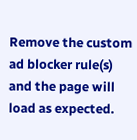Remove the custom ad blocker rule(s) and the page will load as expected.